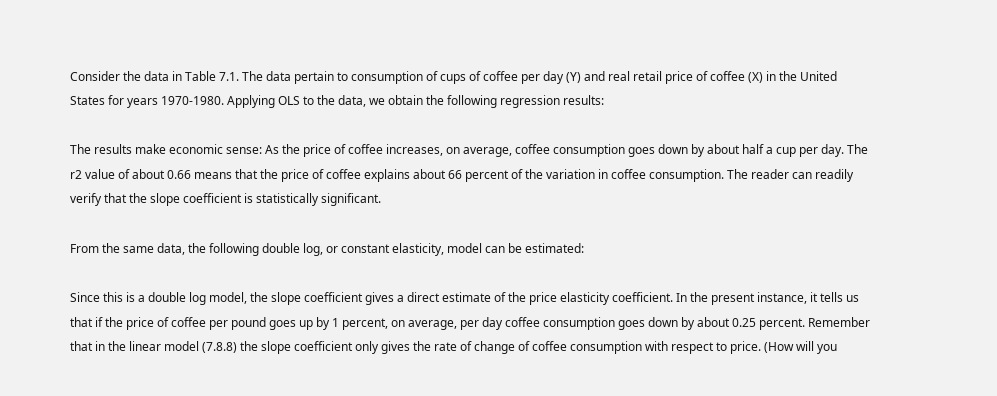Consider the data in Table 7.1. The data pertain to consumption of cups of coffee per day (Y) and real retail price of coffee (X) in the United States for years 1970-1980. Applying OLS to the data, we obtain the following regression results:

The results make economic sense: As the price of coffee increases, on average, coffee consumption goes down by about half a cup per day. The r2 value of about 0.66 means that the price of coffee explains about 66 percent of the variation in coffee consumption. The reader can readily verify that the slope coefficient is statistically significant.

From the same data, the following double log, or constant elasticity, model can be estimated:

Since this is a double log model, the slope coefficient gives a direct estimate of the price elasticity coefficient. In the present instance, it tells us that if the price of coffee per pound goes up by 1 percent, on average, per day coffee consumption goes down by about 0.25 percent. Remember that in the linear model (7.8.8) the slope coefficient only gives the rate of change of coffee consumption with respect to price. (How will you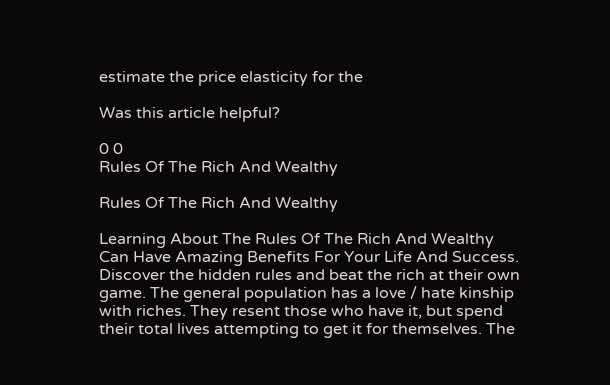estimate the price elasticity for the

Was this article helpful?

0 0
Rules Of The Rich And Wealthy

Rules Of The Rich And Wealthy

Learning About The Rules Of The Rich And Wealthy Can Have Amazing Benefits For Your Life And Success. Discover the hidden rules and beat the rich at their own game. The general population has a love / hate kinship with riches. They resent those who have it, but spend their total lives attempting to get it for themselves. The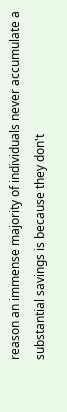reason an immense majority of individuals never accumulate a substantial savings is because they don't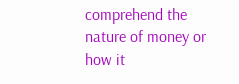comprehend the nature of money or how it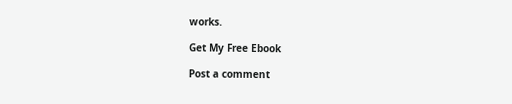works.

Get My Free Ebook

Post a comment